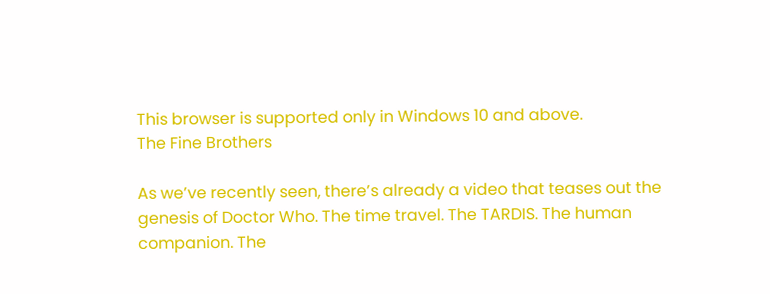This browser is supported only in Windows 10 and above.
The Fine Brothers

As we’ve recently seen, there’s already a video that teases out the genesis of Doctor Who. The time travel. The TARDIS. The human companion. The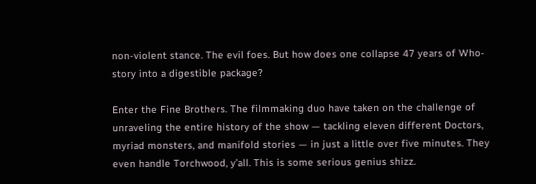non-violent stance. The evil foes. But how does one collapse 47 years of Who-story into a digestible package?

Enter the Fine Brothers. The filmmaking duo have taken on the challenge of unraveling the entire history of the show — tackling eleven different Doctors, myriad monsters, and manifold stories — in just a little over five minutes. They even handle Torchwood, y’all. This is some serious genius shizz.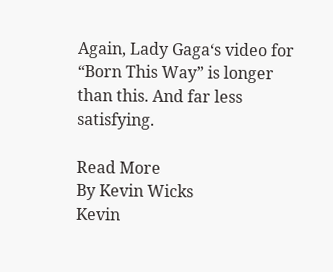Again, Lady Gaga‘s video for “Born This Way” is longer than this. And far less satisfying.

Read More
By Kevin Wicks
Kevin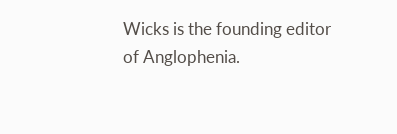Wicks is the founding editor of Anglophenia.